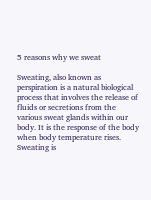5 reasons why we sweat

Sweating, also known as perspiration is a natural biological process that involves the release of fluids or secretions from the various sweat glands within our body. It is the response of the body when body temperature rises. Sweating is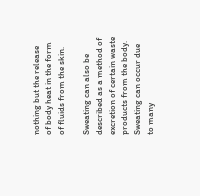nothing but the release of body heat in the form of fluids from the skin.

Sweating can also be described as a method of excretion of certain waste products from the body. Sweating can occur due to many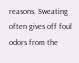reasons. Sweating often gives off foul odors from the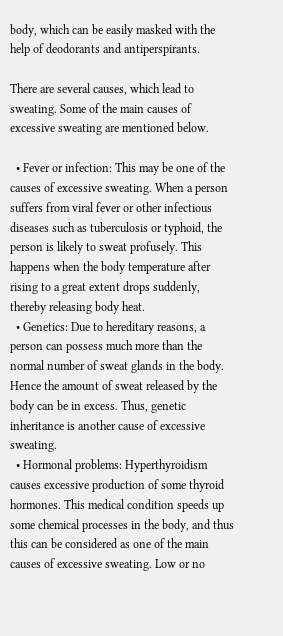body, which can be easily masked with the help of deodorants and antiperspirants.

There are several causes, which lead to sweating. Some of the main causes of excessive sweating are mentioned below.

  • Fever or infection: This may be one of the causes of excessive sweating. When a person suffers from viral fever or other infectious diseases such as tuberculosis or typhoid, the person is likely to sweat profusely. This happens when the body temperature after rising to a great extent drops suddenly, thereby releasing body heat.
  • Genetics: Due to hereditary reasons, a person can possess much more than the normal number of sweat glands in the body. Hence the amount of sweat released by the body can be in excess. Thus, genetic inheritance is another cause of excessive sweating.
  • Hormonal problems: Hyperthyroidism causes excessive production of some thyroid hormones. This medical condition speeds up some chemical processes in the body, and thus this can be considered as one of the main causes of excessive sweating. Low or no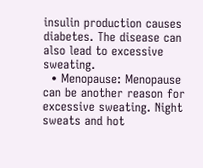insulin production causes diabetes. The disease can also lead to excessive sweating.
  • Menopause: Menopause can be another reason for excessive sweating. Night sweats and hot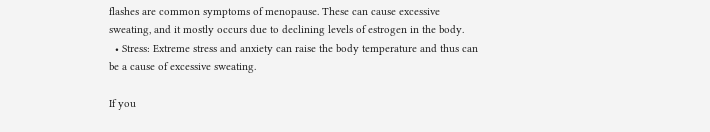flashes are common symptoms of menopause. These can cause excessive sweating, and it mostly occurs due to declining levels of estrogen in the body.
  • Stress: Extreme stress and anxiety can raise the body temperature and thus can be a cause of excessive sweating.

If you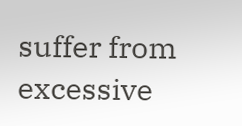suffer from excessive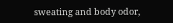sweating and body odor,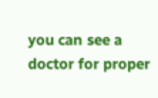you can see a doctor for proper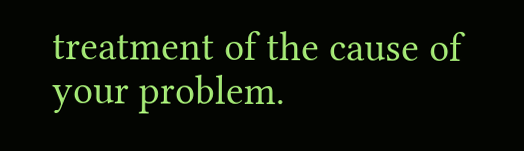treatment of the cause of your problem.